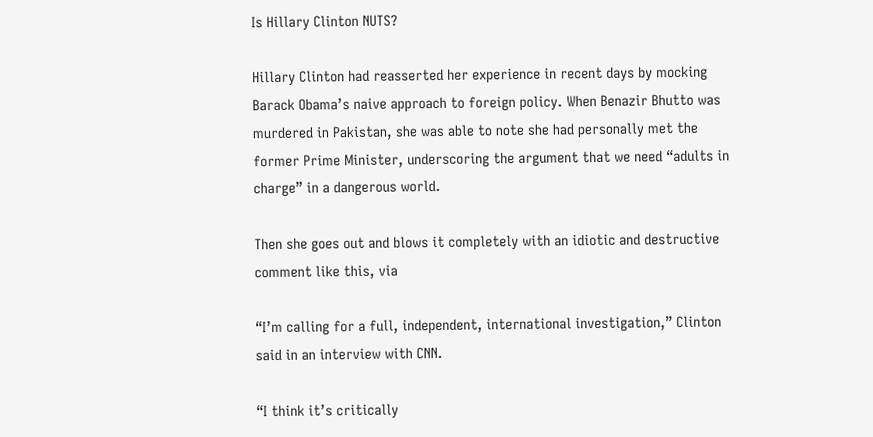Is Hillary Clinton NUTS?

Hillary Clinton had reasserted her experience in recent days by mocking Barack Obama’s naive approach to foreign policy. When Benazir Bhutto was murdered in Pakistan, she was able to note she had personally met the former Prime Minister, underscoring the argument that we need “adults in charge” in a dangerous world.

Then she goes out and blows it completely with an idiotic and destructive comment like this, via

“I’m calling for a full, independent, international investigation,” Clinton said in an interview with CNN.

“I think it’s critically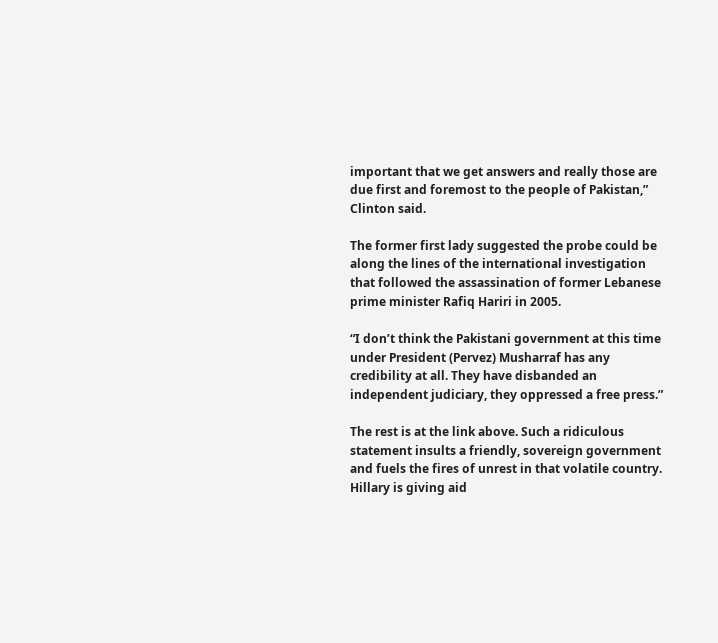important that we get answers and really those are due first and foremost to the people of Pakistan,” Clinton said.

The former first lady suggested the probe could be along the lines of the international investigation that followed the assassination of former Lebanese prime minister Rafiq Hariri in 2005.

“I don’t think the Pakistani government at this time under President (Pervez) Musharraf has any credibility at all. They have disbanded an independent judiciary, they oppressed a free press.”

The rest is at the link above. Such a ridiculous statement insults a friendly, sovereign government and fuels the fires of unrest in that volatile country. Hillary is giving aid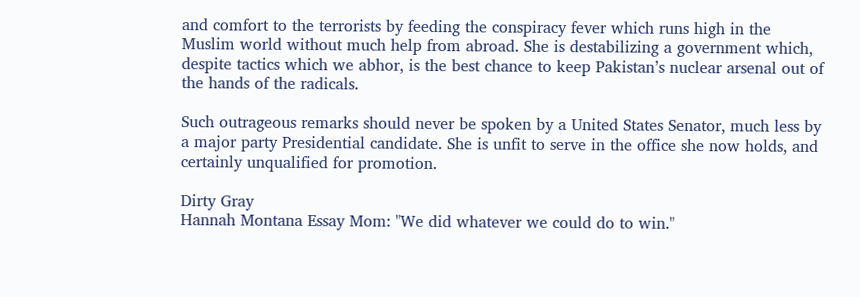and comfort to the terrorists by feeding the conspiracy fever which runs high in the Muslim world without much help from abroad. She is destabilizing a government which, despite tactics which we abhor, is the best chance to keep Pakistan’s nuclear arsenal out of the hands of the radicals.

Such outrageous remarks should never be spoken by a United States Senator, much less by a major party Presidential candidate. She is unfit to serve in the office she now holds, and certainly unqualified for promotion.

Dirty Gray
Hannah Montana Essay Mom: "We did whatever we could do to win."